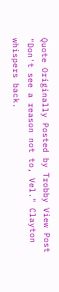Quote Originally Posted by Trobby View Post
"Don't see a reason not to, Vel." Clayton whispers back.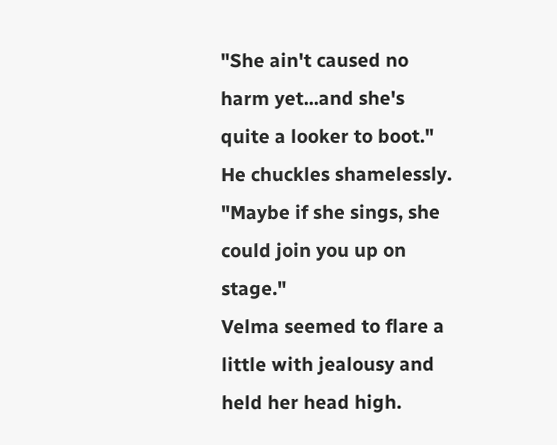"She ain't caused no harm yet...and she's quite a looker to boot." He chuckles shamelessly. "Maybe if she sings, she could join you up on stage."
Velma seemed to flare a little with jealousy and held her head high.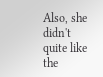Also, she didn't quite like the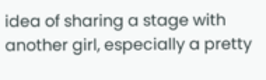idea of sharing a stage with another girl, especially a pretty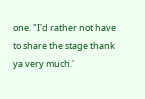one. "I'd rather not have to share the stage thank ya very much.'